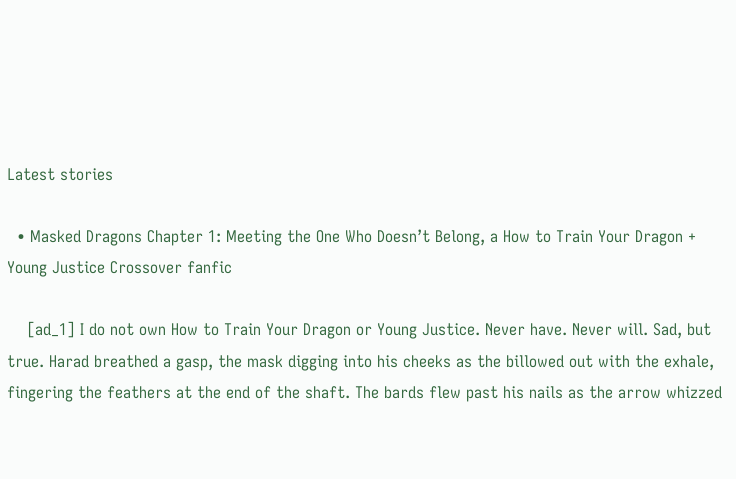Latest stories

  • Masked Dragons Chapter 1: Meeting the One Who Doesn’t Belong, a How to Train Your Dragon + Young Justice Crossover fanfic

    [ad_1] I do not own How to Train Your Dragon or Young Justice. Never have. Never will. Sad, but true. Harad breathed a gasp, the mask digging into his cheeks as the billowed out with the exhale, fingering the feathers at the end of the shaft. The bards flew past his nails as the arrow whizzed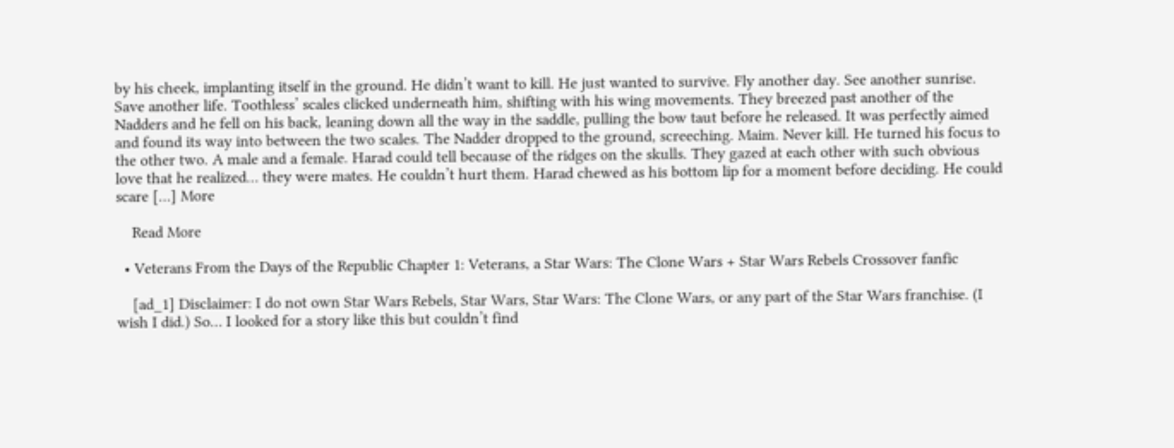by his cheek, implanting itself in the ground. He didn’t want to kill. He just wanted to survive. Fly another day. See another sunrise. Save another life. Toothless’ scales clicked underneath him, shifting with his wing movements. They breezed past another of the Nadders and he fell on his back, leaning down all the way in the saddle, pulling the bow taut before he released. It was perfectly aimed and found its way into between the two scales. The Nadder dropped to the ground, screeching. Maim. Never kill. He turned his focus to the other two. A male and a female. Harad could tell because of the ridges on the skulls. They gazed at each other with such obvious love that he realized… they were mates. He couldn’t hurt them. Harad chewed as his bottom lip for a moment before deciding. He could scare […] More

    Read More

  • Veterans From the Days of the Republic Chapter 1: Veterans, a Star Wars: The Clone Wars + Star Wars Rebels Crossover fanfic

    [ad_1] Disclaimer: I do not own Star Wars Rebels, Star Wars, Star Wars: The Clone Wars, or any part of the Star Wars franchise. (I wish I did.) So… I looked for a story like this but couldn’t find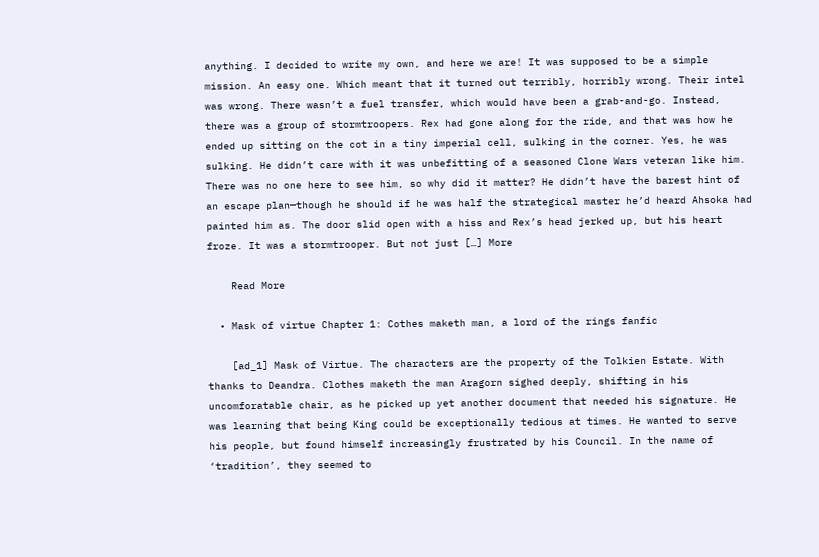anything. I decided to write my own, and here we are! It was supposed to be a simple mission. An easy one. Which meant that it turned out terribly, horribly wrong. Their intel was wrong. There wasn’t a fuel transfer, which would have been a grab-and-go. Instead, there was a group of stormtroopers. Rex had gone along for the ride, and that was how he ended up sitting on the cot in a tiny imperial cell, sulking in the corner. Yes, he was sulking. He didn’t care with it was unbefitting of a seasoned Clone Wars veteran like him. There was no one here to see him, so why did it matter? He didn’t have the barest hint of an escape plan—though he should if he was half the strategical master he’d heard Ahsoka had painted him as. The door slid open with a hiss and Rex’s head jerked up, but his heart froze. It was a stormtrooper. But not just […] More

    Read More

  • Mask of virtue Chapter 1: Cothes maketh man, a lord of the rings fanfic

    [ad_1] Mask of Virtue. The characters are the property of the Tolkien Estate. With thanks to Deandra. Clothes maketh the man Aragorn sighed deeply, shifting in his uncomforatable chair, as he picked up yet another document that needed his signature. He was learning that being King could be exceptionally tedious at times. He wanted to serve his people, but found himself increasingly frustrated by his Council. In the name of ‘tradition’, they seemed to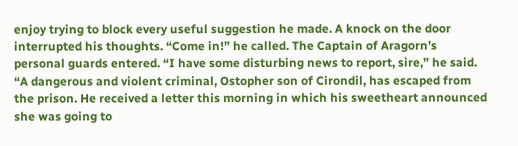enjoy trying to block every useful suggestion he made. A knock on the door interrupted his thoughts. “Come in!” he called. The Captain of Aragorn’s personal guards entered. “I have some disturbing news to report, sire,” he said. “A dangerous and violent criminal, Ostopher son of Cirondil, has escaped from the prison. He received a letter this morning in which his sweetheart announced she was going to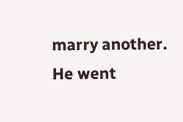marry another. He went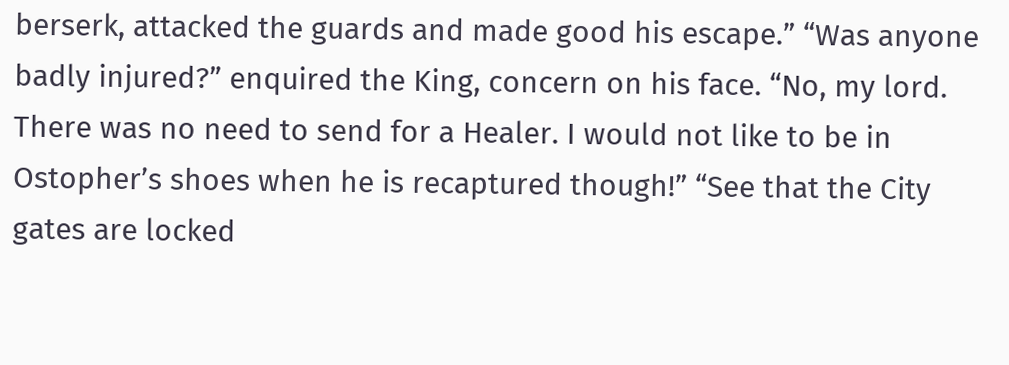berserk, attacked the guards and made good his escape.” “Was anyone badly injured?” enquired the King, concern on his face. “No, my lord. There was no need to send for a Healer. I would not like to be in Ostopher’s shoes when he is recaptured though!” “See that the City gates are locked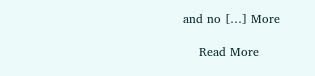and no […] More

    Read More